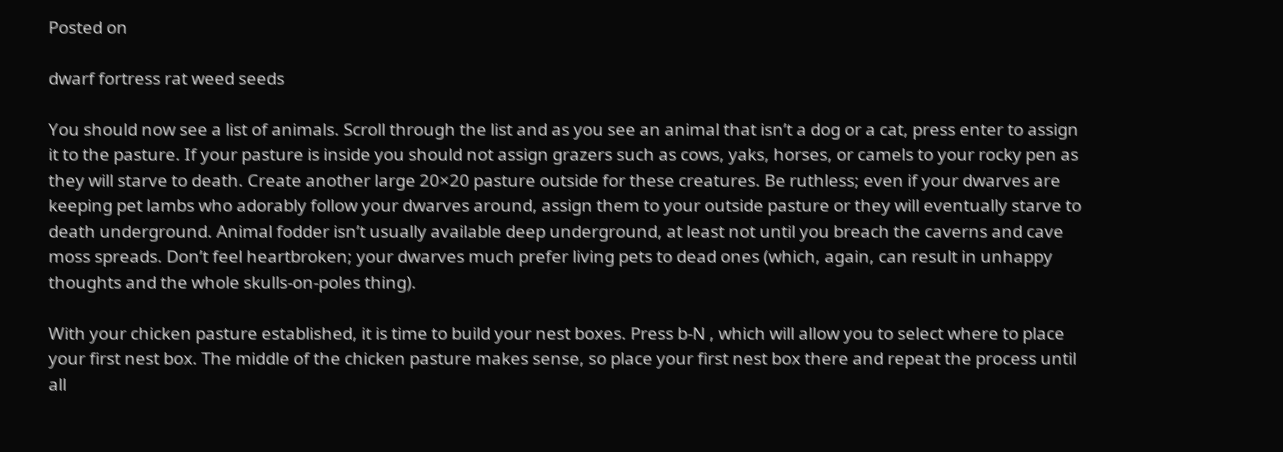Posted on

dwarf fortress rat weed seeds

You should now see a list of animals. Scroll through the list and as you see an animal that isn’t a dog or a cat, press enter to assign it to the pasture. If your pasture is inside you should not assign grazers such as cows, yaks, horses, or camels to your rocky pen as they will starve to death. Create another large 20×20 pasture outside for these creatures. Be ruthless; even if your dwarves are keeping pet lambs who adorably follow your dwarves around, assign them to your outside pasture or they will eventually starve to death underground. Animal fodder isn’t usually available deep underground, at least not until you breach the caverns and cave moss spreads. Don’t feel heartbroken; your dwarves much prefer living pets to dead ones (which, again, can result in unhappy thoughts and the whole skulls-on-poles thing).

With your chicken pasture established, it is time to build your nest boxes. Press b-N , which will allow you to select where to place your first nest box. The middle of the chicken pasture makes sense, so place your first nest box there and repeat the process until all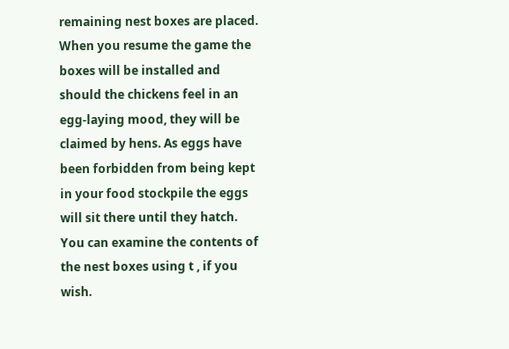remaining nest boxes are placed. When you resume the game the boxes will be installed and should the chickens feel in an egg-laying mood, they will be claimed by hens. As eggs have been forbidden from being kept in your food stockpile the eggs will sit there until they hatch. You can examine the contents of the nest boxes using t , if you wish.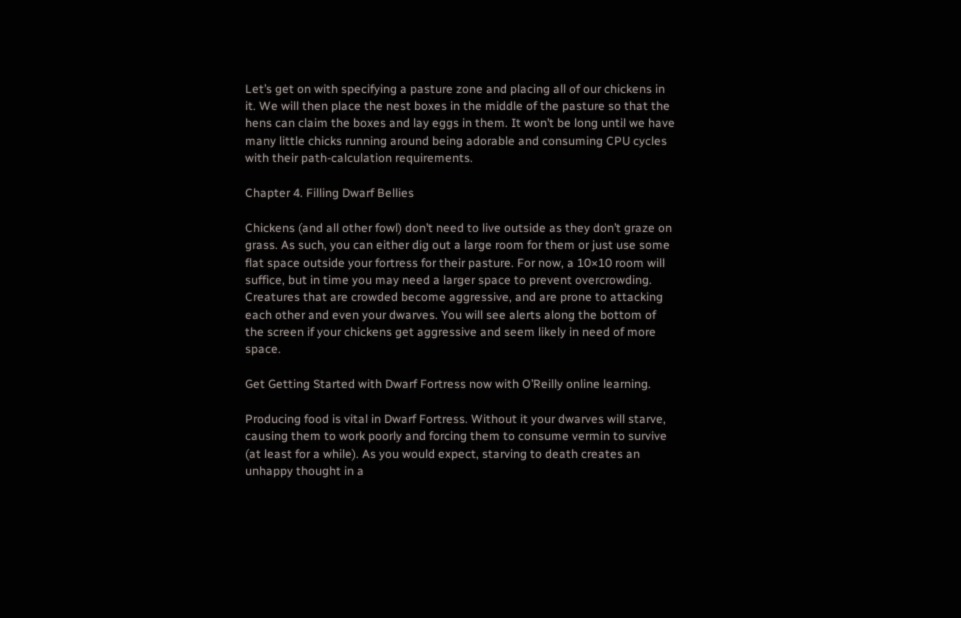Let’s get on with specifying a pasture zone and placing all of our chickens in it. We will then place the nest boxes in the middle of the pasture so that the hens can claim the boxes and lay eggs in them. It won’t be long until we have many little chicks running around being adorable and consuming CPU cycles with their path-calculation requirements.

Chapter 4. Filling Dwarf Bellies

Chickens (and all other fowl) don’t need to live outside as they don’t graze on grass. As such, you can either dig out a large room for them or just use some flat space outside your fortress for their pasture. For now, a 10×10 room will suffice, but in time you may need a larger space to prevent overcrowding. Creatures that are crowded become aggressive, and are prone to attacking each other and even your dwarves. You will see alerts along the bottom of the screen if your chickens get aggressive and seem likely in need of more space.

Get Getting Started with Dwarf Fortress now with O’Reilly online learning.

Producing food is vital in Dwarf Fortress. Without it your dwarves will starve, causing them to work poorly and forcing them to consume vermin to survive (at least for a while). As you would expect, starving to death creates an unhappy thought in a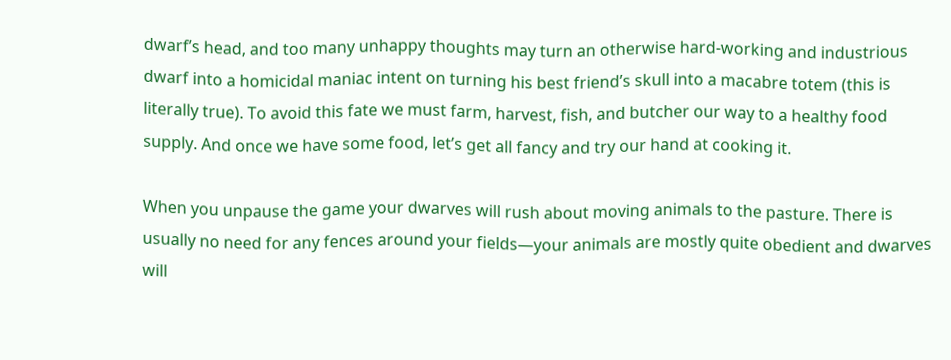dwarf’s head, and too many unhappy thoughts may turn an otherwise hard-working and industrious dwarf into a homicidal maniac intent on turning his best friend’s skull into a macabre totem (this is literally true). To avoid this fate we must farm, harvest, fish, and butcher our way to a healthy food supply. And once we have some food, let’s get all fancy and try our hand at cooking it.

When you unpause the game your dwarves will rush about moving animals to the pasture. There is usually no need for any fences around your fields—your animals are mostly quite obedient and dwarves will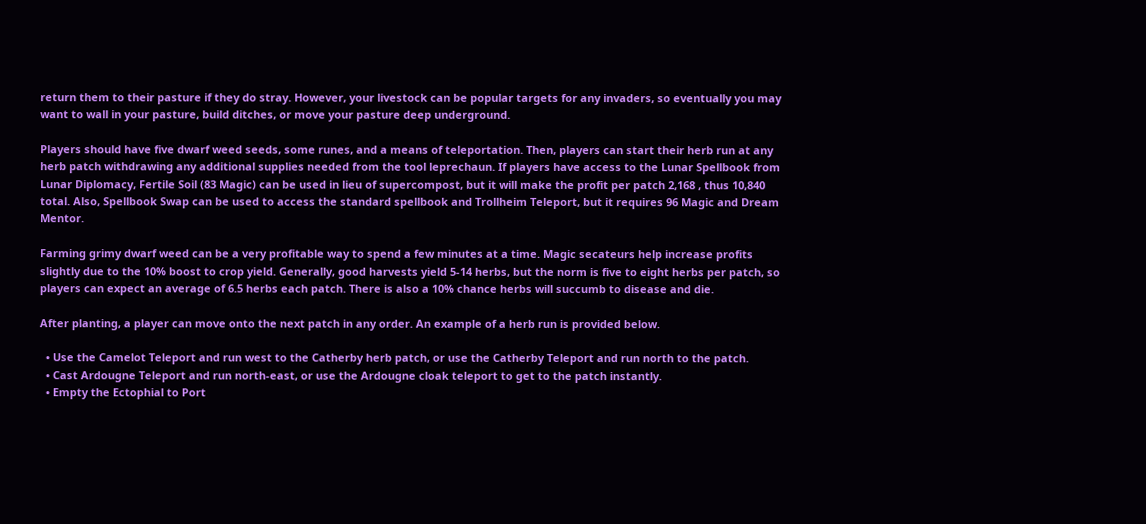return them to their pasture if they do stray. However, your livestock can be popular targets for any invaders, so eventually you may want to wall in your pasture, build ditches, or move your pasture deep underground.

Players should have five dwarf weed seeds, some runes, and a means of teleportation. Then, players can start their herb run at any herb patch withdrawing any additional supplies needed from the tool leprechaun. If players have access to the Lunar Spellbook from Lunar Diplomacy, Fertile Soil (83 Magic) can be used in lieu of supercompost, but it will make the profit per patch 2,168 , thus 10,840 total. Also, Spellbook Swap can be used to access the standard spellbook and Trollheim Teleport, but it requires 96 Magic and Dream Mentor.

Farming grimy dwarf weed can be a very profitable way to spend a few minutes at a time. Magic secateurs help increase profits slightly due to the 10% boost to crop yield. Generally, good harvests yield 5-14 herbs, but the norm is five to eight herbs per patch, so players can expect an average of 6.5 herbs each patch. There is also a 10% chance herbs will succumb to disease and die.

After planting, a player can move onto the next patch in any order. An example of a herb run is provided below.

  • Use the Camelot Teleport and run west to the Catherby herb patch, or use the Catherby Teleport and run north to the patch.
  • Cast Ardougne Teleport and run north-east, or use the Ardougne cloak teleport to get to the patch instantly.
  • Empty the Ectophial to Port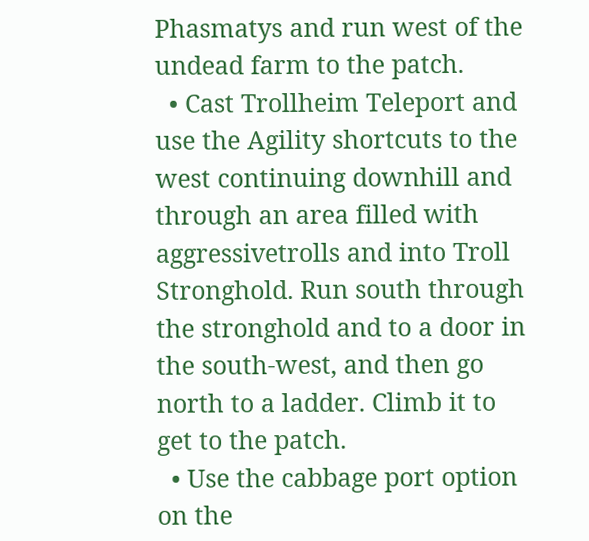Phasmatys and run west of the undead farm to the patch.
  • Cast Trollheim Teleport and use the Agility shortcuts to the west continuing downhill and through an area filled with aggressivetrolls and into Troll Stronghold. Run south through the stronghold and to a door in the south-west, and then go north to a ladder. Climb it to get to the patch.
  • Use the cabbage port option on the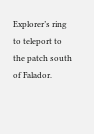Explorer’s ring to teleport to the patch south of Falador.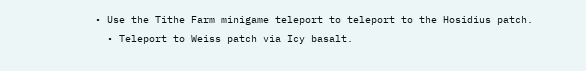• Use the Tithe Farm minigame teleport to teleport to the Hosidius patch.
  • Teleport to Weiss patch via Icy basalt.